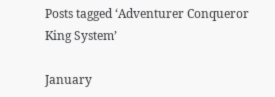Posts tagged ‘Adventurer Conqueror King System’

January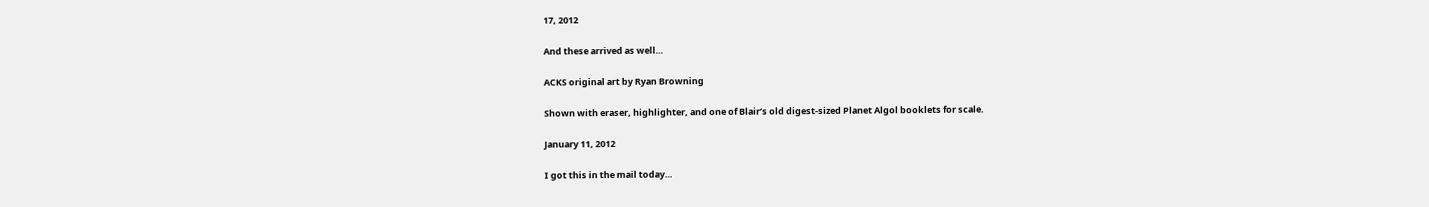17, 2012

And these arrived as well…

ACKS original art by Ryan Browning

Shown with eraser, highlighter, and one of Blair’s old digest-sized Planet Algol booklets for scale.

January 11, 2012

I got this in the mail today…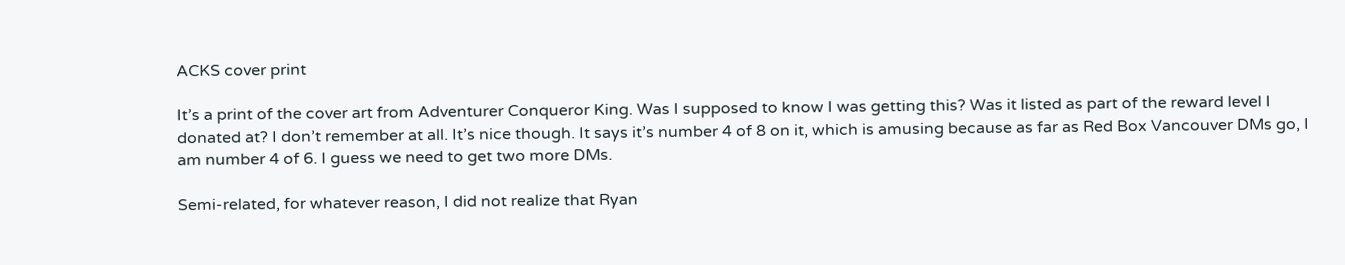ACKS cover print

It’s a print of the cover art from Adventurer Conqueror King. Was I supposed to know I was getting this? Was it listed as part of the reward level I donated at? I don’t remember at all. It’s nice though. It says it’s number 4 of 8 on it, which is amusing because as far as Red Box Vancouver DMs go, I am number 4 of 6. I guess we need to get two more DMs.

Semi-related, for whatever reason, I did not realize that Ryan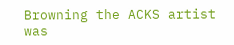Browning the ACKS artist was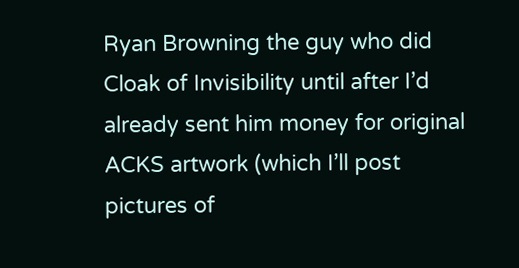Ryan Browning the guy who did Cloak of Invisibility until after I’d already sent him money for original ACKS artwork (which I’ll post pictures of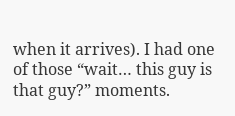when it arrives). I had one of those “wait… this guy is that guy?” moments.